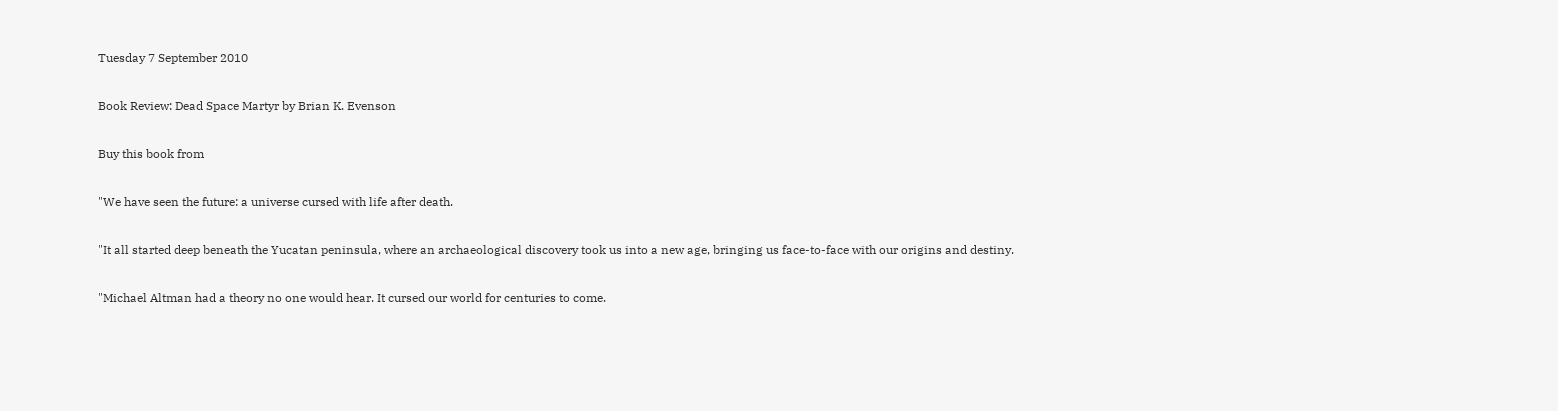Tuesday 7 September 2010

Book Review: Dead Space Martyr by Brian K. Evenson

Buy this book from

"We have seen the future: a universe cursed with life after death.

"It all started deep beneath the Yucatan peninsula, where an archaeological discovery took us into a new age, bringing us face-to-face with our origins and destiny.

"Michael Altman had a theory no one would hear. It cursed our world for centuries to come.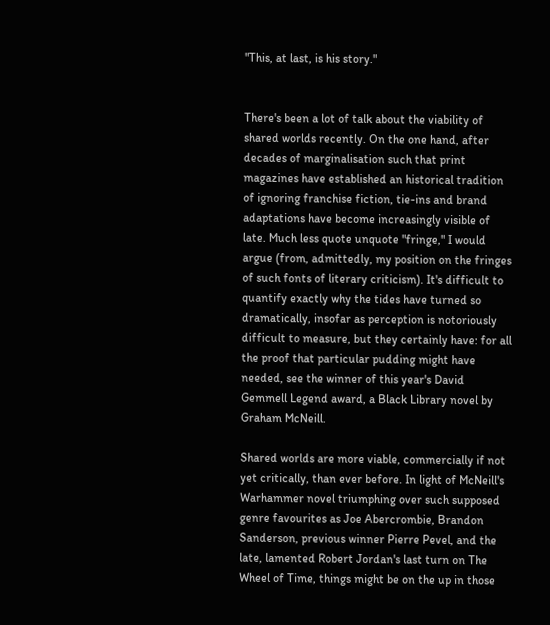"This, at last, is his story."


There's been a lot of talk about the viability of shared worlds recently. On the one hand, after decades of marginalisation such that print magazines have established an historical tradition of ignoring franchise fiction, tie-ins and brand adaptations have become increasingly visible of late. Much less quote unquote "fringe," I would argue (from, admittedly, my position on the fringes of such fonts of literary criticism). It's difficult to quantify exactly why the tides have turned so dramatically, insofar as perception is notoriously difficult to measure, but they certainly have: for all the proof that particular pudding might have needed, see the winner of this year's David Gemmell Legend award, a Black Library novel by Graham McNeill.

Shared worlds are more viable, commercially if not yet critically, than ever before. In light of McNeill's Warhammer novel triumphing over such supposed genre favourites as Joe Abercrombie, Brandon Sanderson, previous winner Pierre Pevel, and the late, lamented Robert Jordan's last turn on The Wheel of Time, things might be on the up in those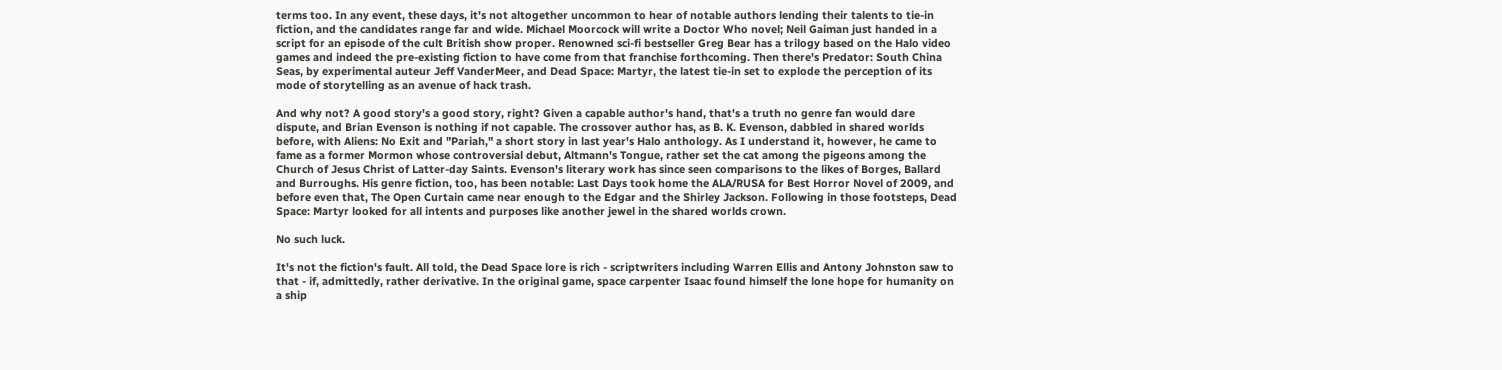terms too. In any event, these days, it's not altogether uncommon to hear of notable authors lending their talents to tie-in fiction, and the candidates range far and wide. Michael Moorcock will write a Doctor Who novel; Neil Gaiman just handed in a script for an episode of the cult British show proper. Renowned sci-fi bestseller Greg Bear has a trilogy based on the Halo video games and indeed the pre-existing fiction to have come from that franchise forthcoming. Then there's Predator: South China Seas, by experimental auteur Jeff VanderMeer, and Dead Space: Martyr, the latest tie-in set to explode the perception of its mode of storytelling as an avenue of hack trash.

And why not? A good story's a good story, right? Given a capable author's hand, that's a truth no genre fan would dare dispute, and Brian Evenson is nothing if not capable. The crossover author has, as B. K. Evenson, dabbled in shared worlds before, with Aliens: No Exit and "Pariah," a short story in last year's Halo anthology. As I understand it, however, he came to fame as a former Mormon whose controversial debut, Altmann's Tongue, rather set the cat among the pigeons among the Church of Jesus Christ of Latter-day Saints. Evenson's literary work has since seen comparisons to the likes of Borges, Ballard and Burroughs. His genre fiction, too, has been notable: Last Days took home the ALA/RUSA for Best Horror Novel of 2009, and before even that, The Open Curtain came near enough to the Edgar and the Shirley Jackson. Following in those footsteps, Dead Space: Martyr looked for all intents and purposes like another jewel in the shared worlds crown.

No such luck.

It's not the fiction's fault. All told, the Dead Space lore is rich - scriptwriters including Warren Ellis and Antony Johnston saw to that - if, admittedly, rather derivative. In the original game, space carpenter Isaac found himself the lone hope for humanity on a ship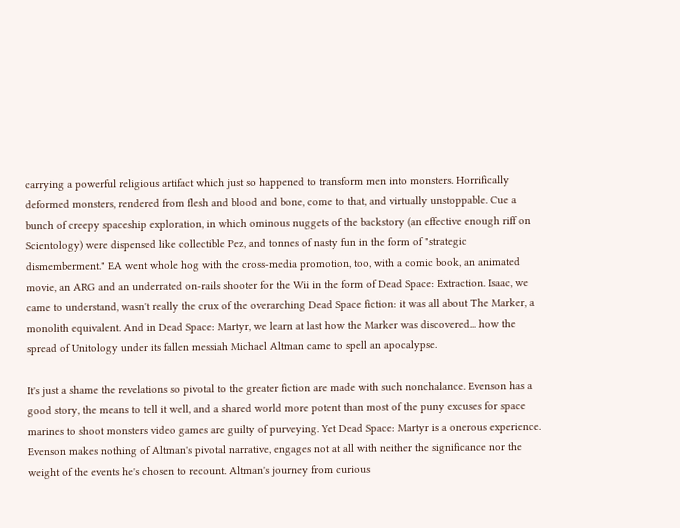carrying a powerful religious artifact which just so happened to transform men into monsters. Horrifically deformed monsters, rendered from flesh and blood and bone, come to that, and virtually unstoppable. Cue a bunch of creepy spaceship exploration, in which ominous nuggets of the backstory (an effective enough riff on Scientology) were dispensed like collectible Pez, and tonnes of nasty fun in the form of "strategic dismemberment." EA went whole hog with the cross-media promotion, too, with a comic book, an animated movie, an ARG and an underrated on-rails shooter for the Wii in the form of Dead Space: Extraction. Isaac, we came to understand, wasn't really the crux of the overarching Dead Space fiction: it was all about The Marker, a monolith equivalent. And in Dead Space: Martyr, we learn at last how the Marker was discovered... how the spread of Unitology under its fallen messiah Michael Altman came to spell an apocalypse.

It's just a shame the revelations so pivotal to the greater fiction are made with such nonchalance. Evenson has a good story, the means to tell it well, and a shared world more potent than most of the puny excuses for space marines to shoot monsters video games are guilty of purveying. Yet Dead Space: Martyr is a onerous experience. Evenson makes nothing of Altman's pivotal narrative, engages not at all with neither the significance nor the weight of the events he's chosen to recount. Altman's journey from curious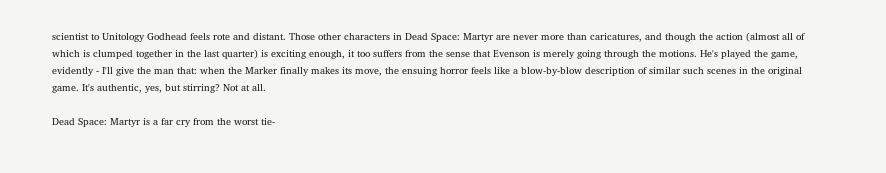scientist to Unitology Godhead feels rote and distant. Those other characters in Dead Space: Martyr are never more than caricatures, and though the action (almost all of which is clumped together in the last quarter) is exciting enough, it too suffers from the sense that Evenson is merely going through the motions. He's played the game, evidently - I'll give the man that: when the Marker finally makes its move, the ensuing horror feels like a blow-by-blow description of similar such scenes in the original game. It's authentic, yes, but stirring? Not at all.

Dead Space: Martyr is a far cry from the worst tie-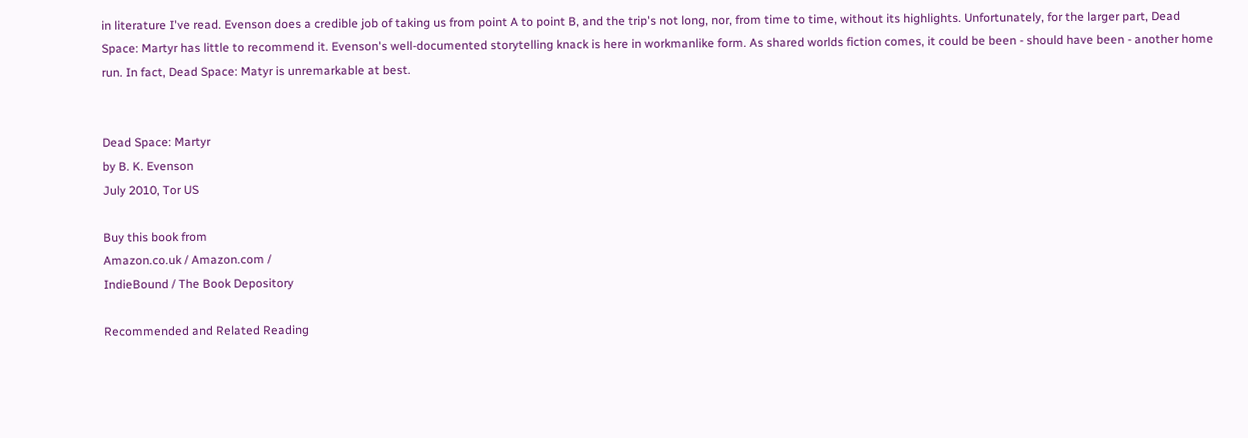in literature I've read. Evenson does a credible job of taking us from point A to point B, and the trip's not long, nor, from time to time, without its highlights. Unfortunately, for the larger part, Dead Space: Martyr has little to recommend it. Evenson's well-documented storytelling knack is here in workmanlike form. As shared worlds fiction comes, it could be been - should have been - another home run. In fact, Dead Space: Matyr is unremarkable at best.


Dead Space: Martyr
by B. K. Evenson
July 2010, Tor US

Buy this book from
Amazon.co.uk / Amazon.com /
IndieBound / The Book Depository

Recommended and Related Reading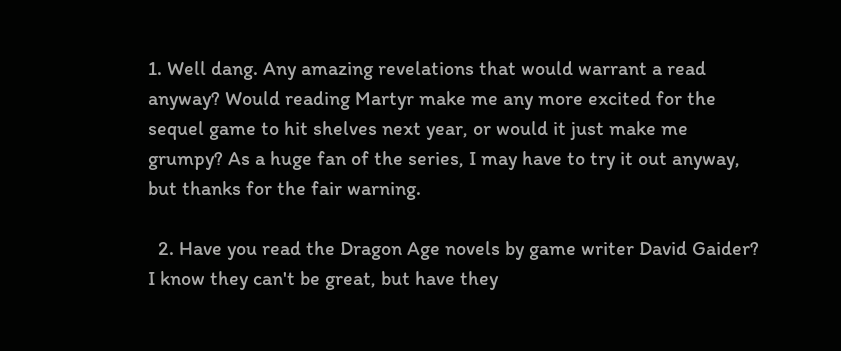1. Well dang. Any amazing revelations that would warrant a read anyway? Would reading Martyr make me any more excited for the sequel game to hit shelves next year, or would it just make me grumpy? As a huge fan of the series, I may have to try it out anyway, but thanks for the fair warning.

  2. Have you read the Dragon Age novels by game writer David Gaider? I know they can't be great, but have they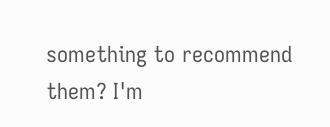something to recommend them? I'm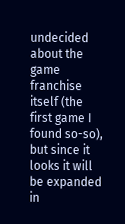undecided about the game franchise itself (the first game I found so-so), but since it looks it will be expanded in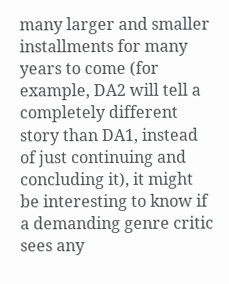many larger and smaller installments for many years to come (for example, DA2 will tell a completely different story than DA1, instead of just continuing and concluding it), it might be interesting to know if a demanding genre critic sees any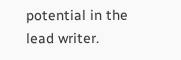potential in the lead writer.